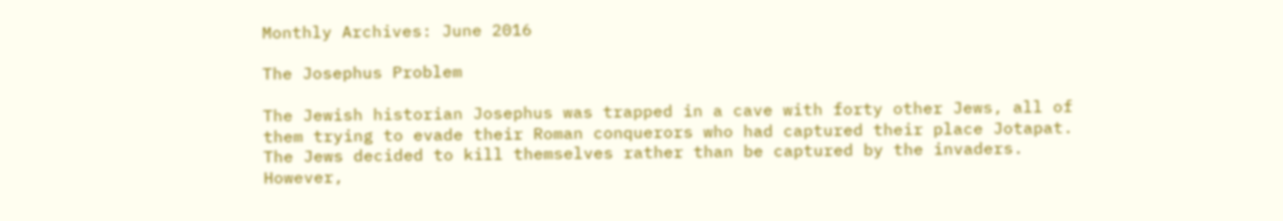Monthly Archives: June 2016

The Josephus Problem

The Jewish historian Josephus was trapped in a cave with forty other Jews, all of them trying to evade their Roman conquerors who had captured their place Jotapat. The Jews decided to kill themselves rather than be captured by the invaders. However,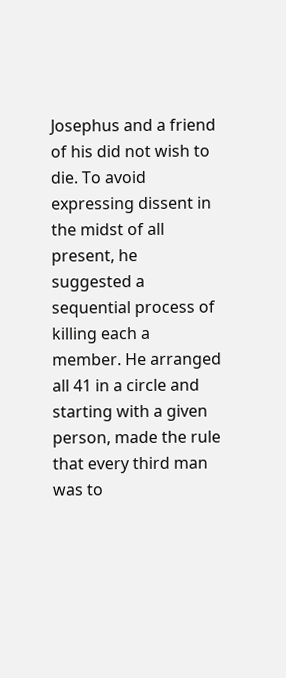Josephus and a friend of his did not wish to die. To avoid expressing dissent in the midst of all present, he suggested a sequential process of killing each a member. He arranged all 41 in a circle and starting with a given person, made the rule that every third man was to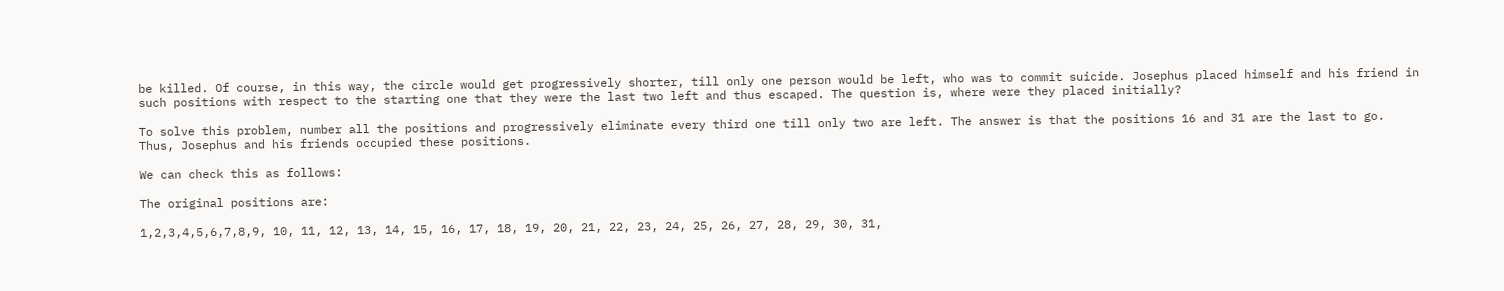be killed. Of course, in this way, the circle would get progressively shorter, till only one person would be left, who was to commit suicide. Josephus placed himself and his friend in such positions with respect to the starting one that they were the last two left and thus escaped. The question is, where were they placed initially?

To solve this problem, number all the positions and progressively eliminate every third one till only two are left. The answer is that the positions 16 and 31 are the last to go. Thus, Josephus and his friends occupied these positions.

We can check this as follows:

The original positions are:

1,2,3,4,5,6,7,8,9, 10, 11, 12, 13, 14, 15, 16, 17, 18, 19, 20, 21, 22, 23, 24, 25, 26, 27, 28, 29, 30, 31,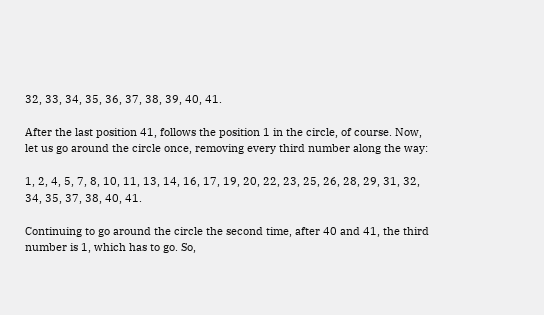32, 33, 34, 35, 36, 37, 38, 39, 40, 41.

After the last position 41, follows the position 1 in the circle, of course. Now, let us go around the circle once, removing every third number along the way:

1, 2, 4, 5, 7, 8, 10, 11, 13, 14, 16, 17, 19, 20, 22, 23, 25, 26, 28, 29, 31, 32, 34, 35, 37, 38, 40, 41.

Continuing to go around the circle the second time, after 40 and 41, the third number is 1, which has to go. So,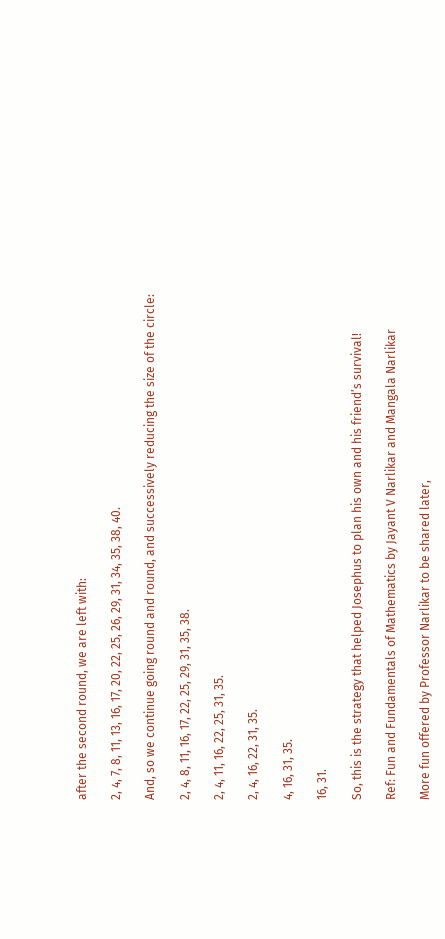after the second round, we are left with:

2, 4, 7, 8, 11, 13, 16, 17, 20, 22, 25, 26, 29, 31, 34, 35, 38, 40.

And, so we continue going round and round, and successively reducing the size of the circle:

2, 4, 8, 11, 16, 17, 22, 25, 29, 31, 35, 38.

2, 4, 11, 16, 22, 25, 31, 35.

2, 4, 16, 22, 31, 35.

4, 16, 31, 35.

16, 31.

So, this is the strategy that helped Josephus to plan his own and his friend’s survival!

Ref: Fun and Fundamentals of Mathematics by Jayant V Narlikar and Mangala Narlikar

More fun offered by Professor Narlikar to be shared later,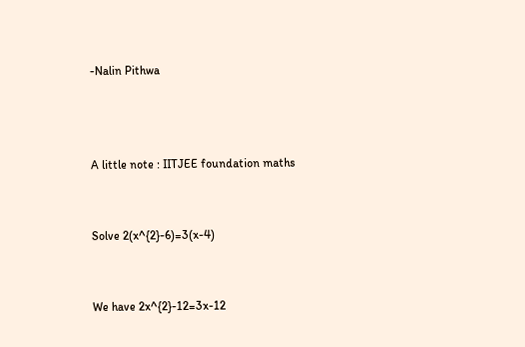-Nalin Pithwa



A little note : IITJEE foundation maths


Solve 2(x^{2}-6)=3(x-4)


We have 2x^{2}-12=3x-12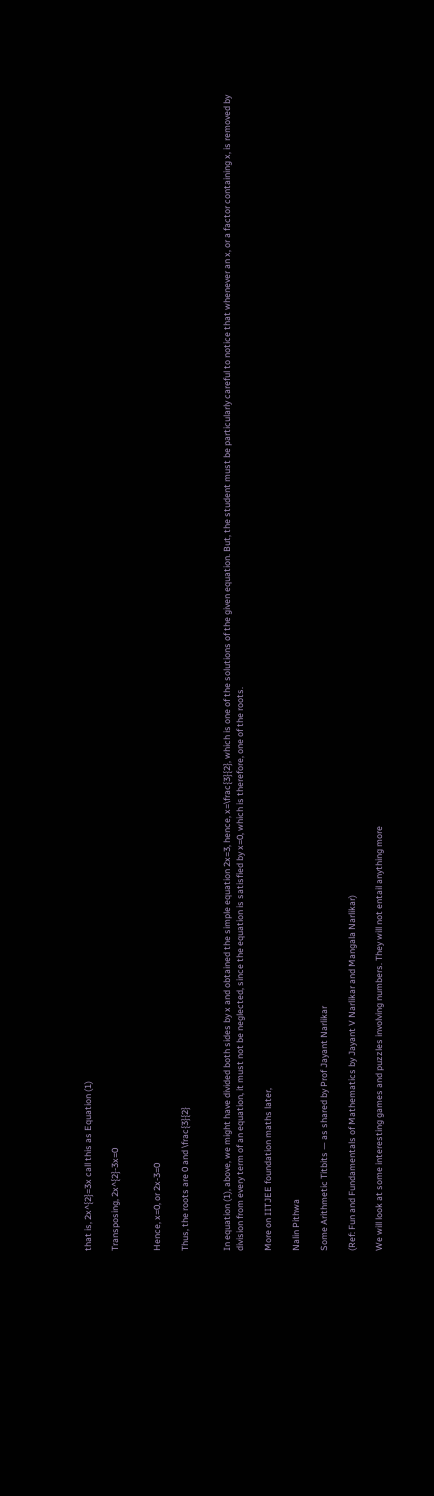that is, 2x^{2}=3x call this as Equation (1)

Transposing, 2x^{2}-3x=0


Hence, x=0, or 2x-3=0

Thus, the roots are 0 and \frac{3}{2}


In equation (1), above, we might have divided both sides by x and obtained the simple equation 2x=3, hence, x=\frac{3}{2}, which is one of the solutions of the given equation. But, the student must be particularly careful to notice that whenever an x, or a factor containing x, is removed by division from every term of an equation, it must not be neglected, since the equation is satisfied by x=0, which is therefore, one of the roots.

More on IITJEE foundation maths later,

Nalin Pithwa

Some Arithmetic Titbits — as shared by Prof Jayant Narlikar

(Ref: Fun and Fundamentals of Mathematics by Jayant V Narlikar and Mangala Narlikar)

We will look at some interesting games and puzzles involving numbers. They will not entail anything more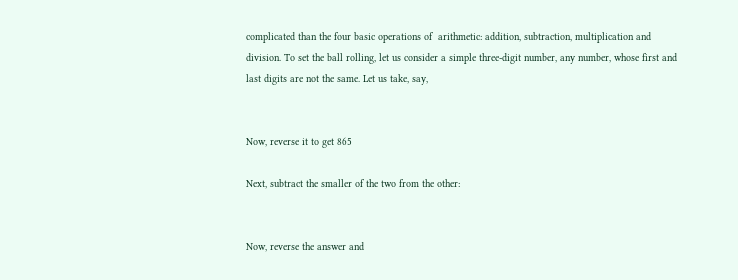complicated than the four basic operations of  arithmetic: addition, subtraction, multiplication and division. To set the ball rolling, let us consider a simple three-digit number, any number, whose first and last digits are not the same. Let us take, say,


Now, reverse it to get 865

Next, subtract the smaller of the two from the other:


Now, reverse the answer and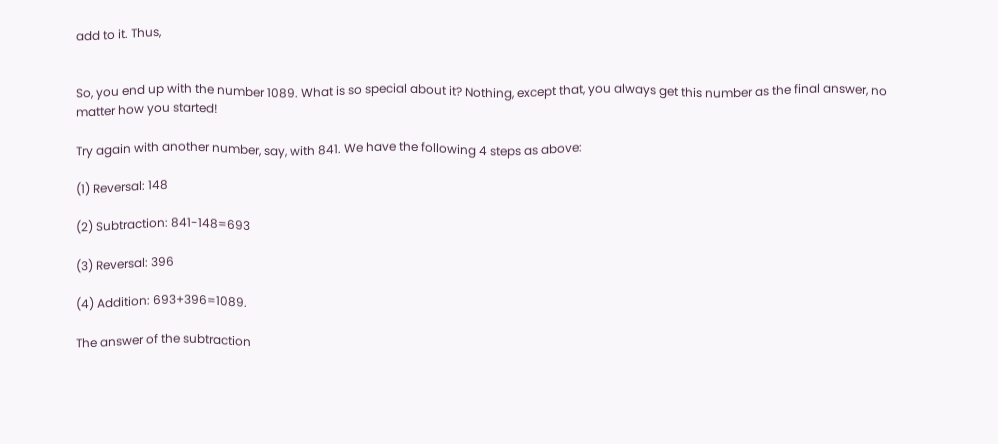add to it. Thus,


So, you end up with the number 1089. What is so special about it? Nothing, except that, you always get this number as the final answer, no matter how you started!

Try again with another number, say, with 841. We have the following 4 steps as above:

(1) Reversal: 148

(2) Subtraction: 841-148=693

(3) Reversal: 396

(4) Addition: 693+396=1089.

The answer of the subtraction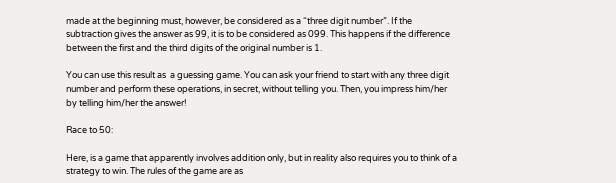made at the beginning must, however, be considered as a “three digit number”. If the subtraction gives the answer as 99, it is to be considered as 099. This happens if the difference between the first and the third digits of the original number is 1.

You can use this result as  a guessing game. You can ask your friend to start with any three digit number and perform these operations, in secret, without telling you. Then, you impress him/her by telling him/her the answer!

Race to 50:

Here, is a game that apparently involves addition only, but in reality also requires you to think of a strategy to win. The rules of the game are as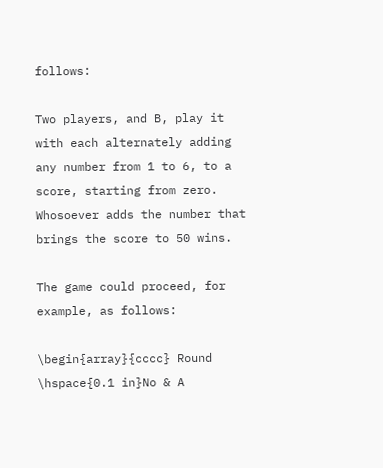follows:

Two players, and B, play it with each alternately adding any number from 1 to 6, to a score, starting from zero. Whosoever adds the number that brings the score to 50 wins.

The game could proceed, for example, as follows:

\begin{array}{cccc} Round \hspace{0.1 in}No & A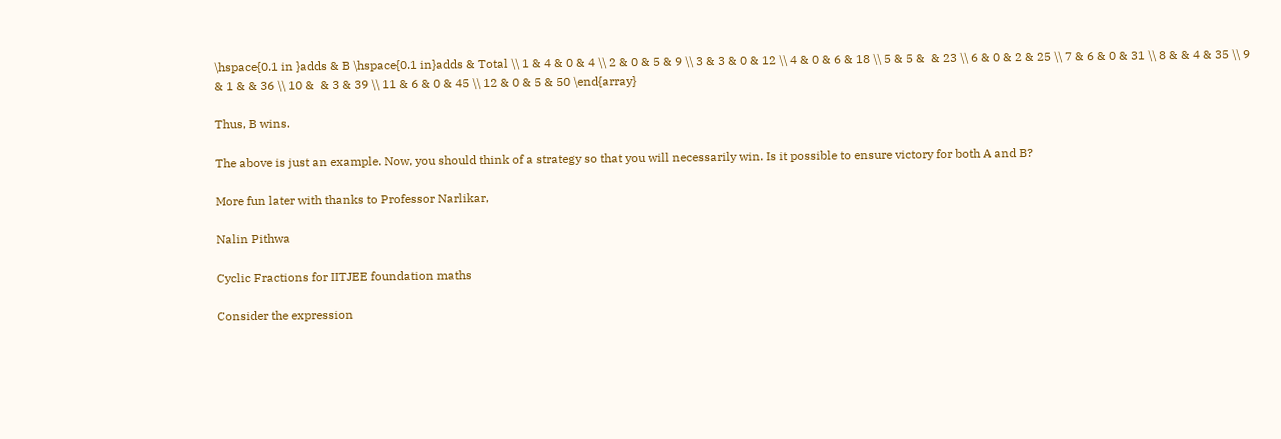\hspace{0.1 in }adds & B \hspace{0.1 in}adds & Total \\ 1 & 4 & 0 & 4 \\ 2 & 0 & 5 & 9 \\ 3 & 3 & 0 & 12 \\ 4 & 0 & 6 & 18 \\ 5 & 5 &  & 23 \\ 6 & 0 & 2 & 25 \\ 7 & 6 & 0 & 31 \\ 8 & & 4 & 35 \\ 9 & 1 & & 36 \\ 10 &  & 3 & 39 \\ 11 & 6 & 0 & 45 \\ 12 & 0 & 5 & 50 \end{array}

Thus, B wins.

The above is just an example. Now, you should think of a strategy so that you will necessarily win. Is it possible to ensure victory for both A and B?

More fun later with thanks to Professor Narlikar,

Nalin Pithwa

Cyclic Fractions for IITJEE foundation maths

Consider the expression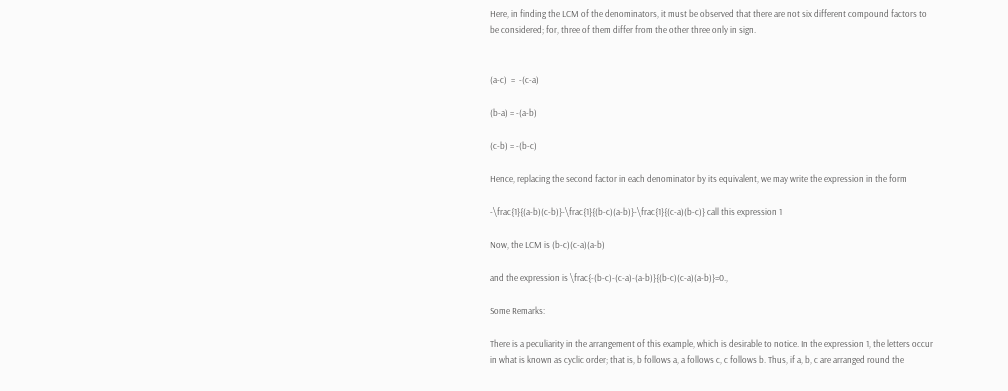Here, in finding the LCM of the denominators, it must be observed that there are not six different compound factors to be considered; for, three of them differ from the other three only in sign.


(a-c)  =  -(c-a)

(b-a) = -(a-b)

(c-b) = -(b-c)

Hence, replacing the second factor in each denominator by its equivalent, we may write the expression in the form

-\frac{1}{(a-b)(c-b)}-\frac{1}{(b-c)(a-b)}-\frac{1}{(c-a)(b-c)} call this expression 1

Now, the LCM is (b-c)(c-a)(a-b)

and the expression is \frac{-(b-c)-(c-a)-(a-b)}{(b-c)(c-a)(a-b)}=0.,

Some Remarks:

There is a peculiarity in the arrangement of this example, which is desirable to notice. In the expression 1, the letters occur in what is known as cyclic order; that is, b follows a, a follows c, c follows b. Thus, if a, b, c are arranged round the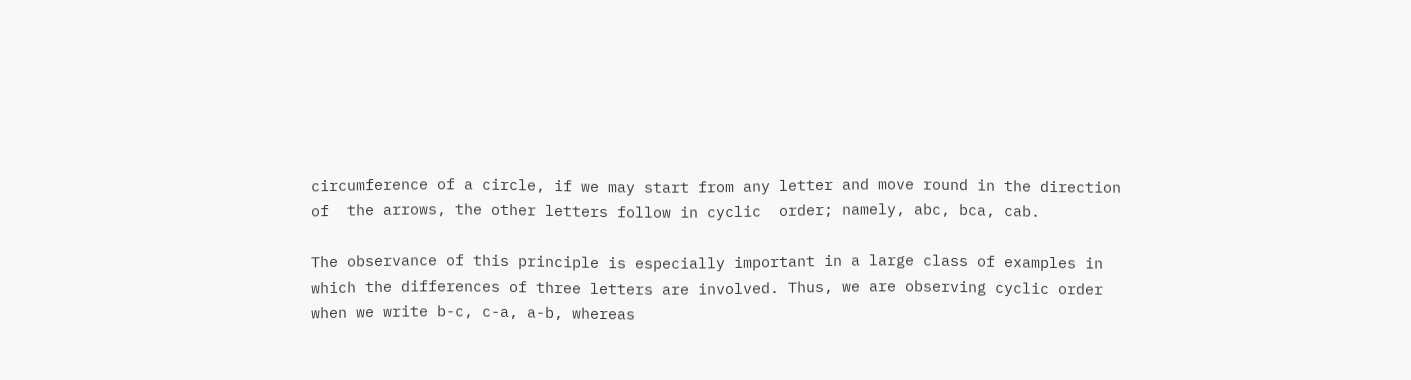circumference of a circle, if we may start from any letter and move round in the direction of  the arrows, the other letters follow in cyclic  order; namely, abc, bca, cab.

The observance of this principle is especially important in a large class of examples in which the differences of three letters are involved. Thus, we are observing cyclic order when we write b-c, c-a, a-b, whereas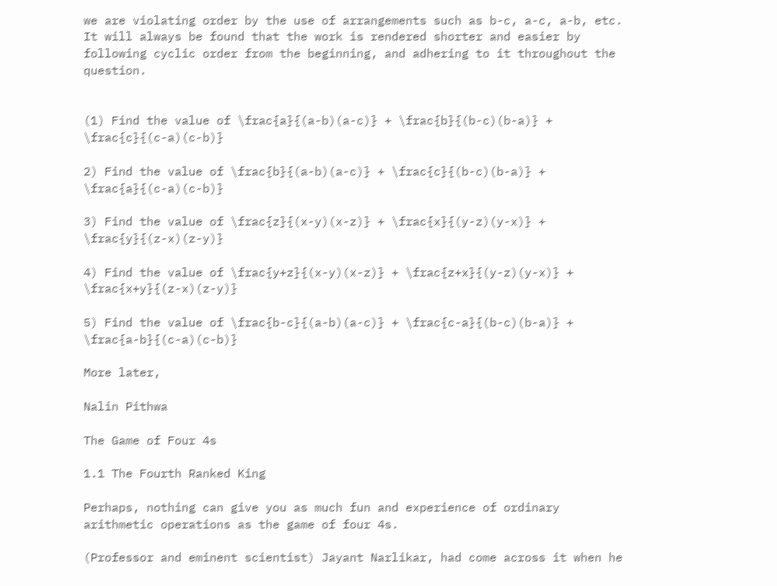we are violating order by the use of arrangements such as b-c, a-c, a-b, etc. It will always be found that the work is rendered shorter and easier by following cyclic order from the beginning, and adhering to it throughout the question.


(1) Find the value of \frac{a}{(a-b)(a-c)} + \frac{b}{(b-c)(b-a)} + \frac{c}{(c-a)(c-b)}

2) Find the value of \frac{b}{(a-b)(a-c)} + \frac{c}{(b-c)(b-a)} + \frac{a}{(c-a)(c-b)}

3) Find the value of \frac{z}{(x-y)(x-z)} + \frac{x}{(y-z)(y-x)} + \frac{y}{(z-x)(z-y)}

4) Find the value of \frac{y+z}{(x-y)(x-z)} + \frac{z+x}{(y-z)(y-x)} + \frac{x+y}{(z-x)(z-y)}

5) Find the value of \frac{b-c}{(a-b)(a-c)} + \frac{c-a}{(b-c)(b-a)} + \frac{a-b}{(c-a)(c-b)}

More later,

Nalin Pithwa

The Game of Four 4s

1.1 The Fourth Ranked King

Perhaps, nothing can give you as much fun and experience of ordinary arithmetic operations as the game of four 4s.

(Professor and eminent scientist) Jayant Narlikar, had come across it when he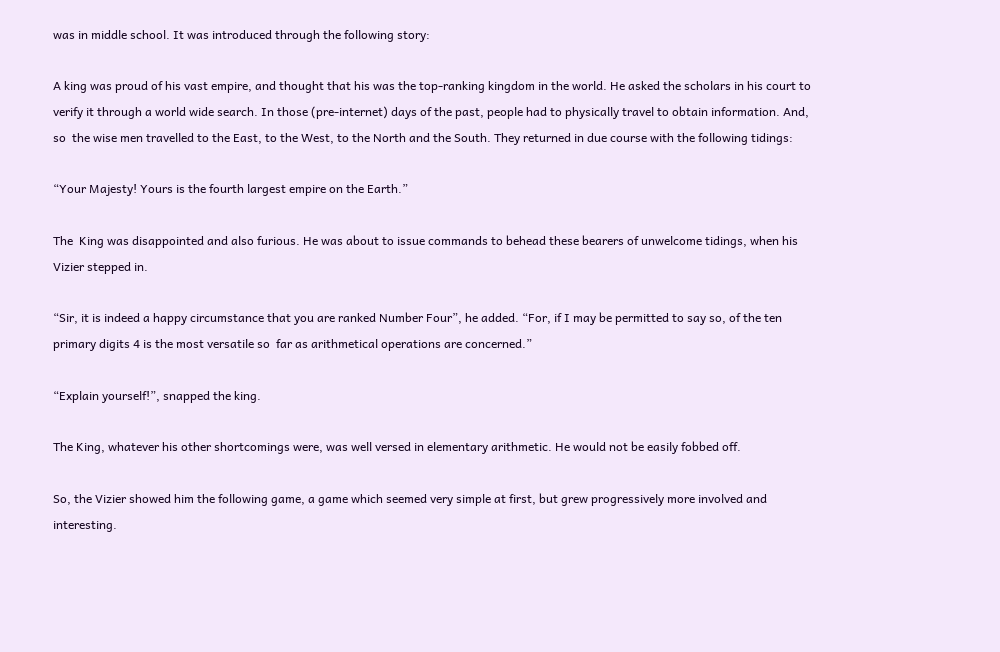was in middle school. It was introduced through the following story:

A king was proud of his vast empire, and thought that his was the top-ranking kingdom in the world. He asked the scholars in his court to verify it through a world wide search. In those (pre-internet) days of the past, people had to physically travel to obtain information. And, so  the wise men travelled to the East, to the West, to the North and the South. They returned in due course with the following tidings:

“Your Majesty! Yours is the fourth largest empire on the Earth.”

The  King was disappointed and also furious. He was about to issue commands to behead these bearers of unwelcome tidings, when his Vizier stepped in.

“Sir, it is indeed a happy circumstance that you are ranked Number Four”, he added. “For, if I may be permitted to say so, of the ten primary digits 4 is the most versatile so  far as arithmetical operations are concerned.”

“Explain yourself!”, snapped the king.

The King, whatever his other shortcomings were, was well versed in elementary arithmetic. He would not be easily fobbed off.

So, the Vizier showed him the following game, a game which seemed very simple at first, but grew progressively more involved and interesting.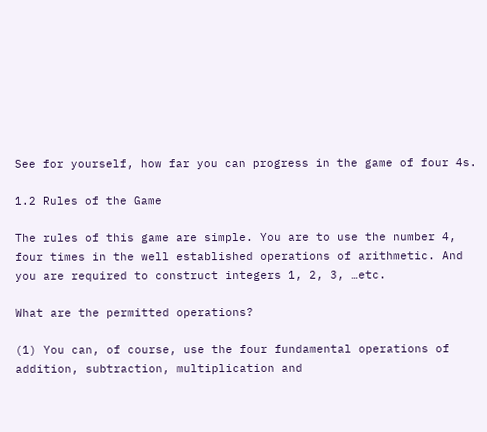See for yourself, how far you can progress in the game of four 4s.

1.2 Rules of the Game

The rules of this game are simple. You are to use the number 4, four times in the well established operations of arithmetic. And you are required to construct integers 1, 2, 3, …etc.

What are the permitted operations?

(1) You can, of course, use the four fundamental operations of addition, subtraction, multiplication and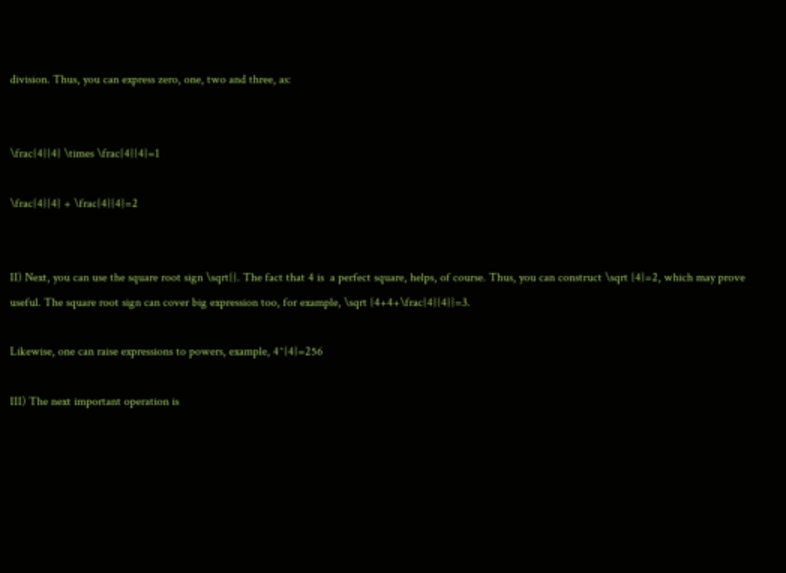division. Thus, you can express zero, one, two and three, as:


\frac{4}{4} \times \frac{4}{4}=1

\frac{4}{4} + \frac{4}{4}=2


II) Next, you can use the square root sign \sqrt{}. The fact that 4 is  a perfect square, helps, of course. Thus, you can construct \sqrt {4}=2, which may prove useful. The square root sign can cover big expression too, for example, \sqrt {4+4+\frac{4}{4}}=3.

Likewise, one can raise expressions to powers, example, 4^{4}=256

III) The next important operation is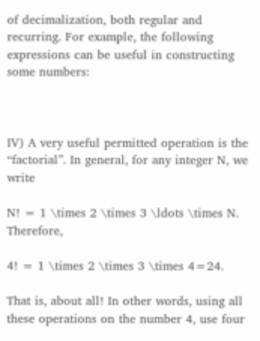of decimalization, both regular and recurring. For example, the following expressions can be useful in constructing some numbers:



IV) A very useful permitted operation is the “factorial”. In general, for any integer N, we write

N! = 1 \times 2 \times 3 \ldots \times N. Therefore,

4! = 1 \times 2 \times 3 \times 4=24.

That is, about all! In other words, using all these operations on the number 4, use four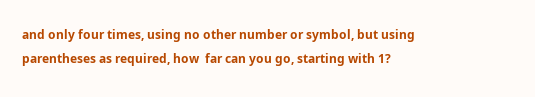and only four times, using no other number or symbol, but using parentheses as required, how  far can you go, starting with 1?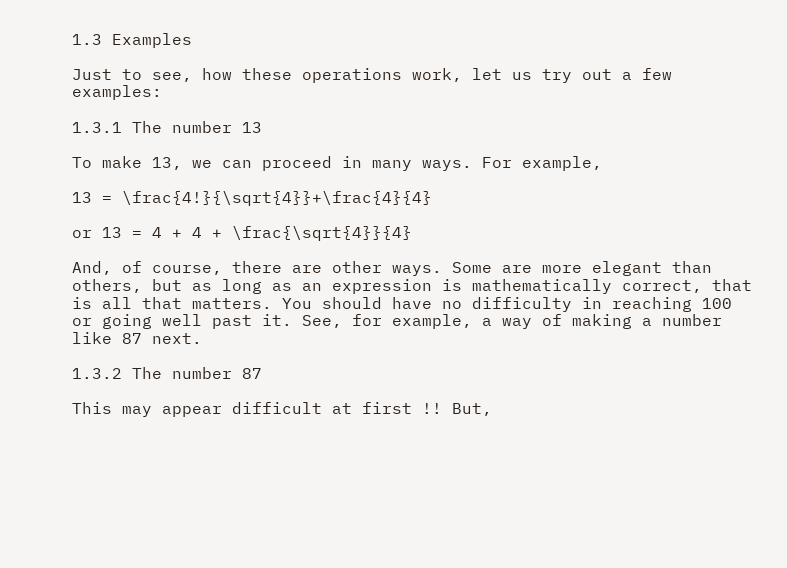1.3 Examples

Just to see, how these operations work, let us try out a few examples:

1.3.1 The number 13

To make 13, we can proceed in many ways. For example,

13 = \frac{4!}{\sqrt{4}}+\frac{4}{4}

or 13 = 4 + 4 + \frac{\sqrt{4}}{4}

And, of course, there are other ways. Some are more elegant than others, but as long as an expression is mathematically correct, that is all that matters. You should have no difficulty in reaching 100 or going well past it. See, for example, a way of making a number like 87 next.

1.3.2 The number 87

This may appear difficult at first !! But,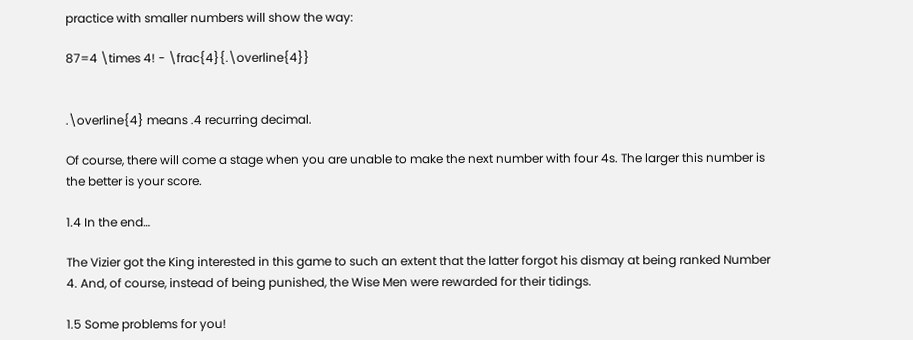practice with smaller numbers will show the way:

87=4 \times 4! - \frac{4}{.\overline{4}}


.\overline{4} means .4 recurring decimal.

Of course, there will come a stage when you are unable to make the next number with four 4s. The larger this number is the better is your score.

1.4 In the end…

The Vizier got the King interested in this game to such an extent that the latter forgot his dismay at being ranked Number 4. And, of course, instead of being punished, the Wise Men were rewarded for their tidings.

1.5 Some problems for you!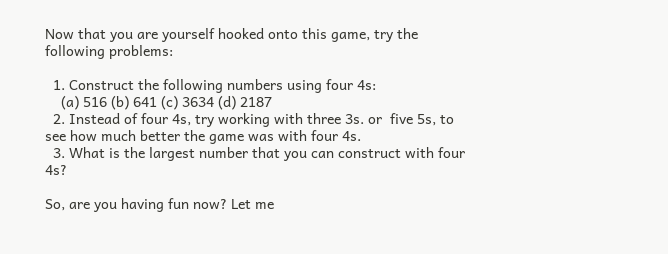Now that you are yourself hooked onto this game, try the following problems:

  1. Construct the following numbers using four 4s:
    (a) 516 (b) 641 (c) 3634 (d) 2187
  2. Instead of four 4s, try working with three 3s. or  five 5s, to see how much better the game was with four 4s.
  3. What is the largest number that you can construct with four 4s?

So, are you having fun now? Let me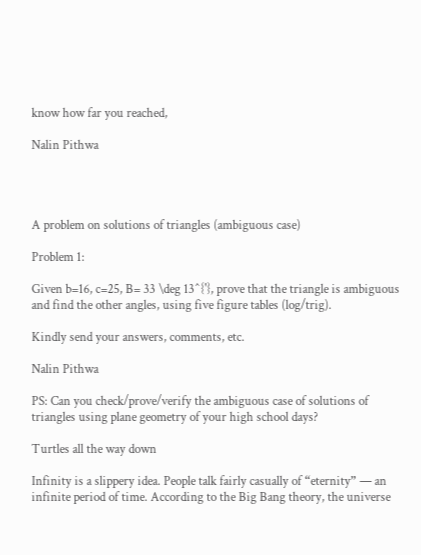know how far you reached,

Nalin Pithwa




A problem on solutions of triangles (ambiguous case)

Problem 1:

Given b=16, c=25, B= 33 \deg 13^{'}, prove that the triangle is ambiguous and find the other angles, using five figure tables (log/trig).

Kindly send your answers, comments, etc.

Nalin Pithwa

PS: Can you check/prove/verify the ambiguous case of solutions of triangles using plane geometry of your high school days?

Turtles all the way down

Infinity is a slippery idea. People talk fairly casually of “eternity” — an infinite period of time. According to the Big Bang theory, the universe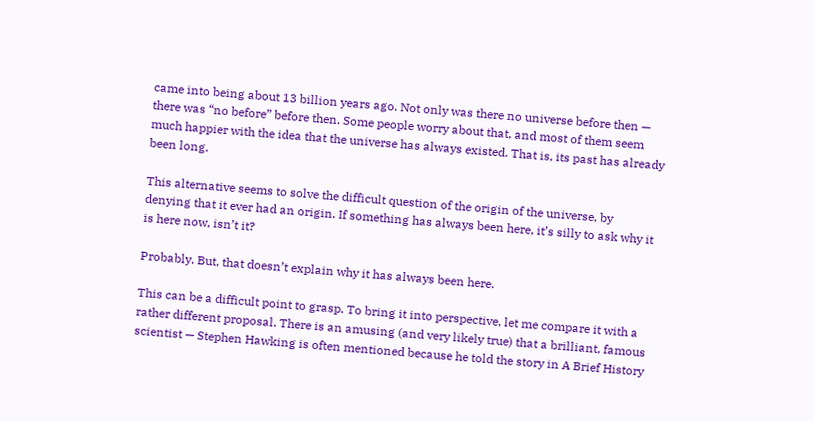came into being about 13 billion years ago. Not only was there no universe before then — there was “no before” before then. Some people worry about that, and most of them seem much happier with the idea that the universe has always existed. That is, its past has already been long.

This alternative seems to solve the difficult question of the origin of the universe, by denying that it ever had an origin. If something has always been here, it’s silly to ask why it is here now, isn’t it?

Probably. But, that doesn’t explain why it has always been here.

This can be a difficult point to grasp. To bring it into perspective, let me compare it with a rather different proposal. There is an amusing (and very likely true) that a brilliant, famous scientist — Stephen Hawking is often mentioned because he told the story in A Brief History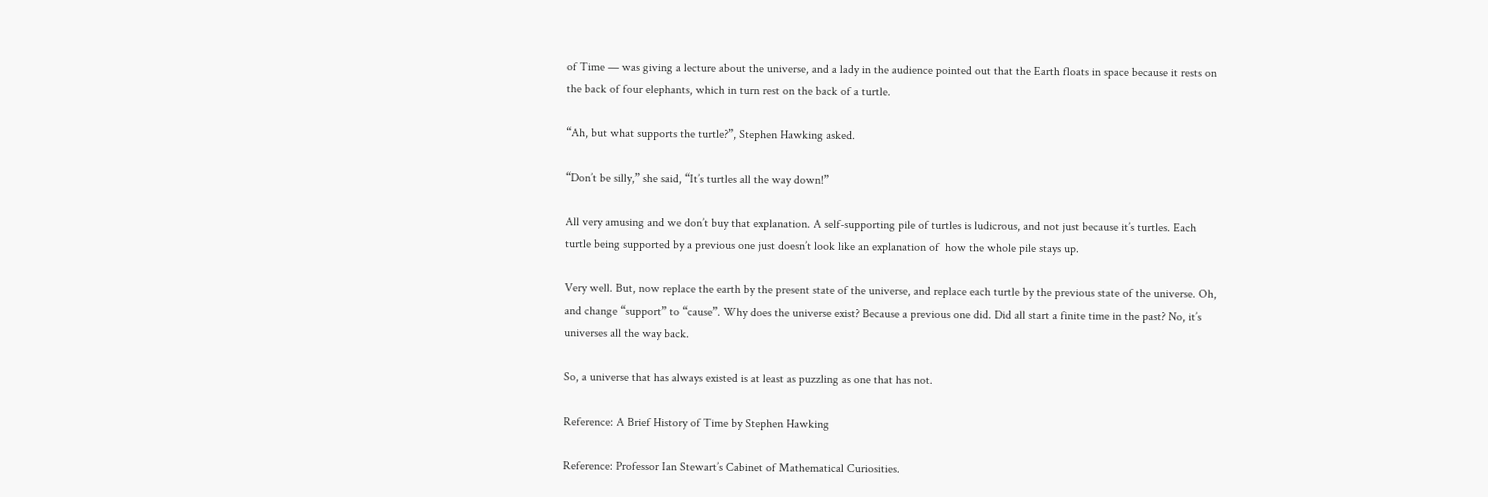of Time — was giving a lecture about the universe, and a lady in the audience pointed out that the Earth floats in space because it rests on the back of four elephants, which in turn rest on the back of a turtle.

“Ah, but what supports the turtle?”, Stephen Hawking asked.

“Don’t be silly,” she said, “It’s turtles all the way down!”

All very amusing and we don’t buy that explanation. A self-supporting pile of turtles is ludicrous, and not just because it’s turtles. Each turtle being supported by a previous one just doesn’t look like an explanation of  how the whole pile stays up.

Very well. But, now replace the earth by the present state of the universe, and replace each turtle by the previous state of the universe. Oh, and change “support” to “cause”. Why does the universe exist? Because a previous one did. Did all start a finite time in the past? No, it’s universes all the way back.

So, a universe that has always existed is at least as puzzling as one that has not.

Reference: A Brief History of Time by Stephen Hawking

Reference: Professor Ian Stewart’s Cabinet of Mathematical Curiosities.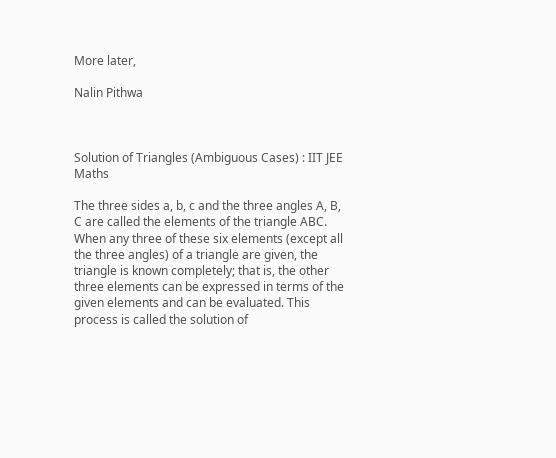More later,

Nalin Pithwa



Solution of Triangles (Ambiguous Cases) : IIT JEE Maths

The three sides a, b, c and the three angles A, B, C are called the elements of the triangle ABC. When any three of these six elements (except all the three angles) of a triangle are given, the triangle is known completely; that is, the other three elements can be expressed in terms of the given elements and can be evaluated. This process is called the solution of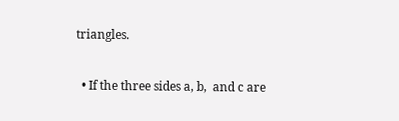triangles.

  • If the three sides a, b,  and c are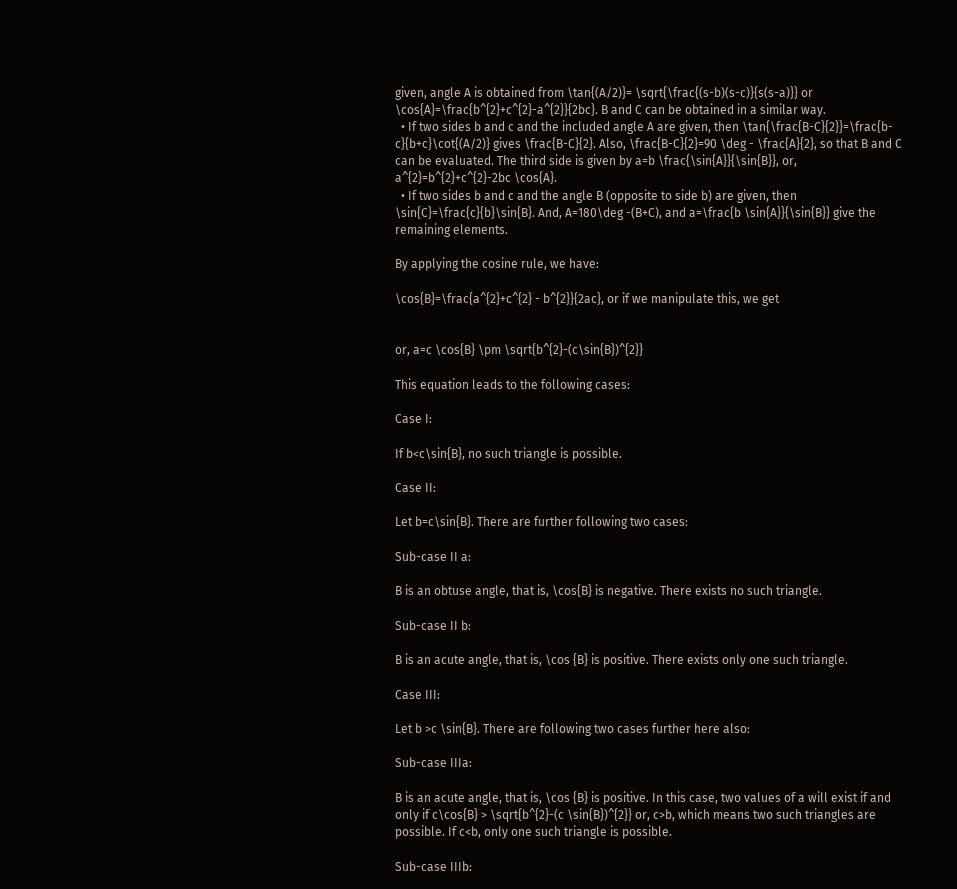given, angle A is obtained from \tan{(A/2)}= \sqrt{\frac{(s-b)(s-c)}{s(s-a)}} or \cos{A}=\frac{b^{2}+c^{2}-a^{2}}{2bc}. B and C can be obtained in a similar way.
  • If two sides b and c and the included angle A are given, then \tan{\frac{B-C}{2}}=\frac{b-c}{b+c}\cot{(A/2)} gives \frac{B-C}{2}. Also, \frac{B-C}{2}=90 \deg - \frac{A}{2}, so that B and C can be evaluated. The third side is given by a=b \frac{\sin{A}}{\sin{B}}, or, a^{2}=b^{2}+c^{2}-2bc \cos{A}.
  • If two sides b and c and the angle B (opposite to side b) are given, then \sin{C}=\frac{c}{b}\sin{B}. And, A=180\deg -(B+C), and a=\frac{b \sin{A}}{\sin{B}} give the remaining elements.

By applying the cosine rule, we have:

\cos{B}=\frac{a^{2}+c^{2} - b^{2}}{2ac}, or if we manipulate this, we get


or, a=c \cos{B} \pm \sqrt{b^{2}-(c\sin{B})^{2}}

This equation leads to the following cases:

Case I:

If b<c\sin{B}, no such triangle is possible.

Case II:

Let b=c\sin{B}. There are further following two cases:

Sub-case II a:

B is an obtuse angle, that is, \cos{B} is negative. There exists no such triangle.

Sub-case II b:

B is an acute angle, that is, \cos {B} is positive. There exists only one such triangle.

Case III:

Let b >c \sin{B}. There are following two cases further here also:

Sub-case IIIa:

B is an acute angle, that is, \cos {B} is positive. In this case, two values of a will exist if and only if c\cos{B} > \sqrt{b^{2}-(c \sin{B})^{2}} or, c>b, which means two such triangles are possible. If c<b, only one such triangle is possible.

Sub-case IIIb: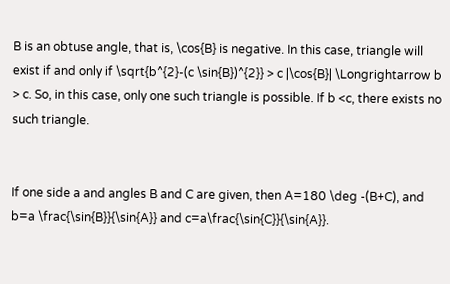B is an obtuse angle, that is, \cos{B} is negative. In this case, triangle will exist if and only if \sqrt{b^{2}-(c \sin{B})^{2}} > c |\cos{B}| \Longrightarrow b > c. So, in this case, only one such triangle is possible. If b <c, there exists no such triangle.


If one side a and angles B and C are given, then A=180 \deg -(B+C), and b=a \frac{\sin{B}}{\sin{A}} and c=a\frac{\sin{C}}{\sin{A}}.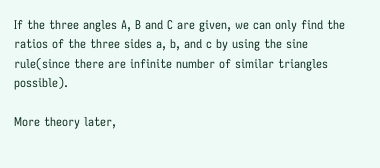If the three angles A, B and C are given, we can only find the ratios of the three sides a, b, and c by using the sine rule(since there are infinite number of similar triangles possible).

More theory later,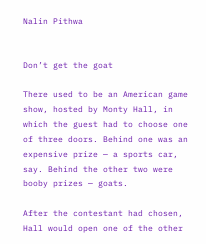Nalin Pithwa


Don’t get the goat

There used to be an American game show, hosted by Monty Hall, in which the guest had to choose one of three doors. Behind one was an expensive prize — a sports car, say. Behind the other two were booby prizes — goats.

After the contestant had chosen, Hall would open one of the other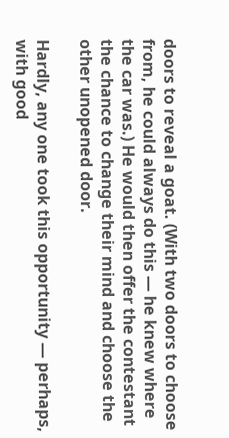doors to reveal a goat. (With two doors to choose from, he could always do this — he knew where the car was.) He would then offer the contestant the chance to change their mind and choose the other unopened door.

Hardly, any one took this opportunity — perhaps, with good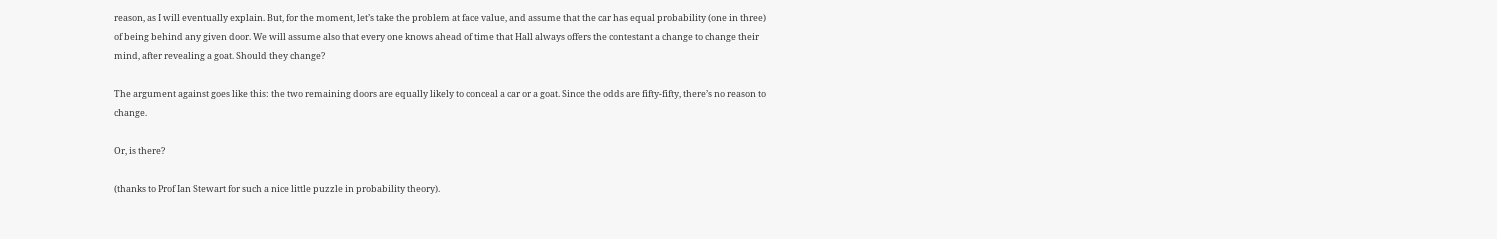reason, as I will eventually explain. But, for the moment, let’s take the problem at face value, and assume that the car has equal probability (one in three) of being behind any given door. We will assume also that every one knows ahead of time that Hall always offers the contestant a change to change their mind, after revealing a goat. Should they change?

The argument against goes like this: the two remaining doors are equally likely to conceal a car or a goat. Since the odds are fifty-fifty, there’s no reason to change.

Or, is there?

(thanks to Prof Ian Stewart for such a nice little puzzle in probability theory).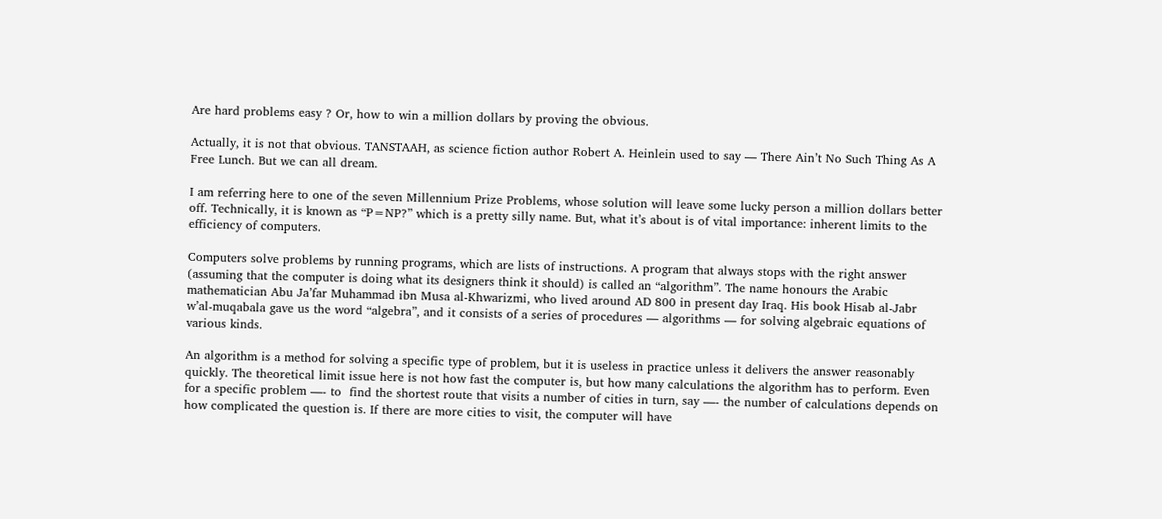Are hard problems easy ? Or, how to win a million dollars by proving the obvious.

Actually, it is not that obvious. TANSTAAH, as science fiction author Robert A. Heinlein used to say — There Ain’t No Such Thing As A Free Lunch. But we can all dream.

I am referring here to one of the seven Millennium Prize Problems, whose solution will leave some lucky person a million dollars better off. Technically, it is known as “P=NP?” which is a pretty silly name. But, what it’s about is of vital importance: inherent limits to the efficiency of computers.

Computers solve problems by running programs, which are lists of instructions. A program that always stops with the right answer (assuming that the computer is doing what its designers think it should) is called an “algorithm”. The name honours the Arabic mathematician Abu Ja’far Muhammad ibn Musa al-Khwarizmi, who lived around AD 800 in present day Iraq. His book Hisab al-Jabr w’al-muqabala gave us the word “algebra”, and it consists of a series of procedures — algorithms — for solving algebraic equations of various kinds.

An algorithm is a method for solving a specific type of problem, but it is useless in practice unless it delivers the answer reasonably quickly. The theoretical limit issue here is not how fast the computer is, but how many calculations the algorithm has to perform. Even for a specific problem —- to  find the shortest route that visits a number of cities in turn, say —- the number of calculations depends on how complicated the question is. If there are more cities to visit, the computer will have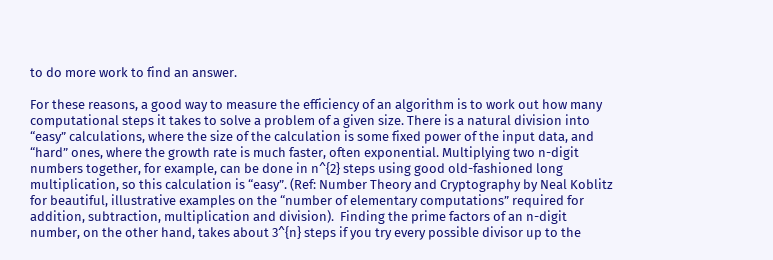to do more work to find an answer.

For these reasons, a good way to measure the efficiency of an algorithm is to work out how many computational steps it takes to solve a problem of a given size. There is a natural division into “easy” calculations, where the size of the calculation is some fixed power of the input data, and “hard” ones, where the growth rate is much faster, often exponential. Multiplying two n-digit numbers together, for example, can be done in n^{2} steps using good old-fashioned long multiplication, so this calculation is “easy”. (Ref: Number Theory and Cryptography by Neal Koblitz for beautiful, illustrative examples on the “number of elementary computations” required for addition, subtraction, multiplication and division).  Finding the prime factors of an n-digit number, on the other hand, takes about 3^{n} steps if you try every possible divisor up to the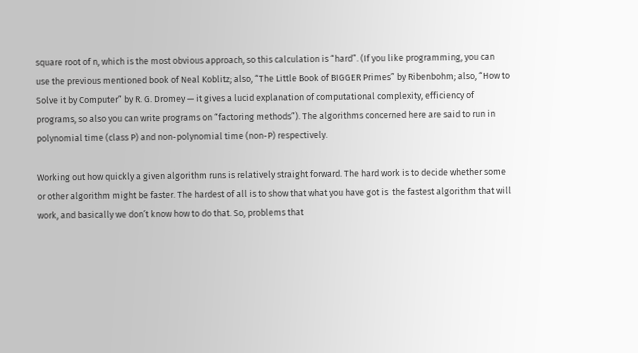square root of n, which is the most obvious approach, so this calculation is “hard”. (If you like programming, you can use the previous mentioned book of Neal Koblitz; also, “The Little Book of BIGGER Primes” by Ribenbohm; also, “How to Solve it by Computer” by R. G. Dromey — it gives a lucid explanation of computational complexity, efficiency of programs, so also you can write programs on “factoring methods”). The algorithms concerned here are said to run in polynomial time (class P) and non-polynomial time (non-P) respectively.

Working out how quickly a given algorithm runs is relatively straight forward. The hard work is to decide whether some or other algorithm might be faster. The hardest of all is to show that what you have got is  the fastest algorithm that will work, and basically we don’t know how to do that. So, problems that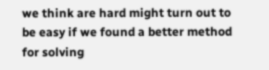we think are hard might turn out to be easy if we found a better method for solving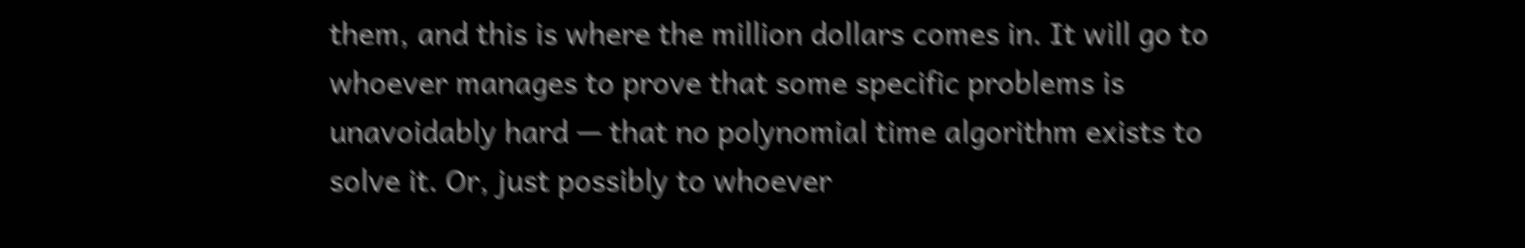them, and this is where the million dollars comes in. It will go to whoever manages to prove that some specific problems is unavoidably hard — that no polynomial time algorithm exists to solve it. Or, just possibly to whoever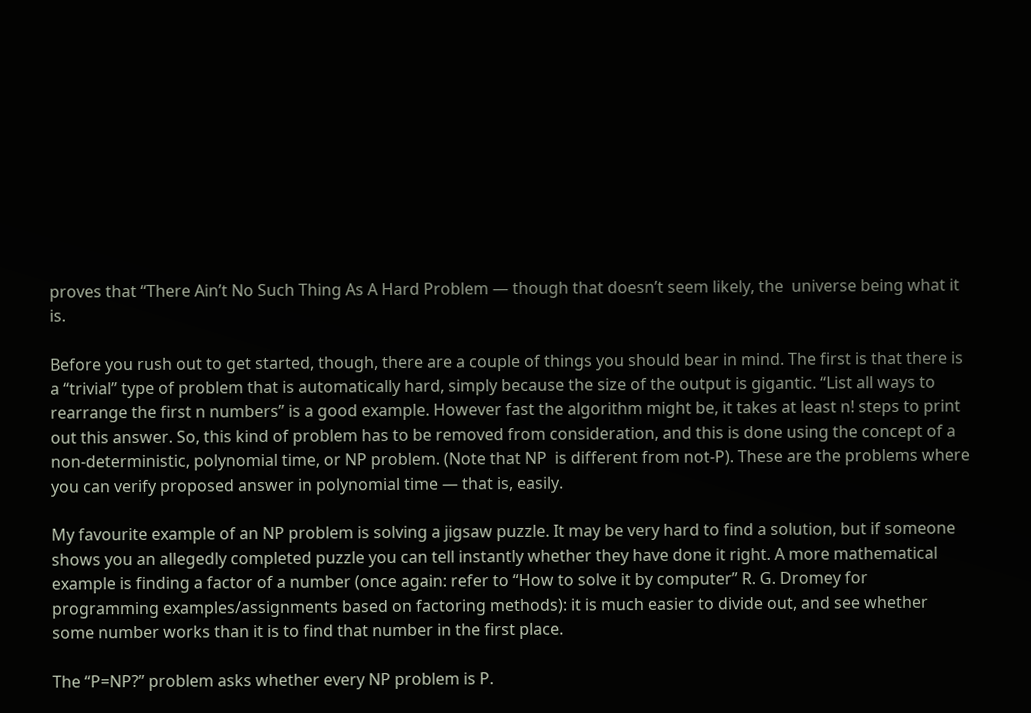proves that “There Ain’t No Such Thing As A Hard Problem — though that doesn’t seem likely, the  universe being what it is.

Before you rush out to get started, though, there are a couple of things you should bear in mind. The first is that there is a “trivial” type of problem that is automatically hard, simply because the size of the output is gigantic. “List all ways to  rearrange the first n numbers” is a good example. However fast the algorithm might be, it takes at least n! steps to print out this answer. So, this kind of problem has to be removed from consideration, and this is done using the concept of a non-deterministic, polynomial time, or NP problem. (Note that NP  is different from not-P). These are the problems where you can verify proposed answer in polynomial time — that is, easily.

My favourite example of an NP problem is solving a jigsaw puzzle. It may be very hard to find a solution, but if someone shows you an allegedly completed puzzle you can tell instantly whether they have done it right. A more mathematical example is finding a factor of a number (once again: refer to “How to solve it by computer” R. G. Dromey for programming examples/assignments based on factoring methods): it is much easier to divide out, and see whether some number works than it is to find that number in the first place.

The “P=NP?” problem asks whether every NP problem is P.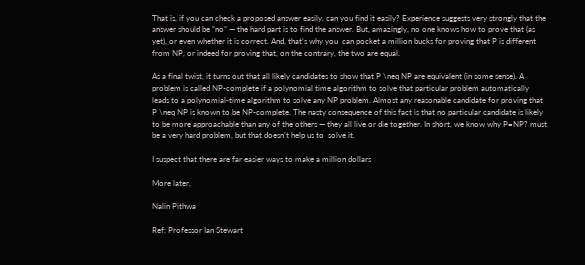That is, if you can check a proposed answer easily, can you find it easily? Experience suggests very strongly that the answer should be “no” — the hard part is to find the answer. But, amazingly, no one knows how to prove that (as yet), or even whether it is correct. And, that’s why you  can pocket a million bucks for proving that P is different from NP, or indeed for proving that, on the contrary, the two are equal.

As a final twist, it turns out that all likely candidates to show that P \neq NP are equivalent (in some sense). A problem is called NP-complete if a polynomial time algorithm to solve that particular problem automatically leads to a polynomial-time algorithm to solve any NP problem. Almost any reasonable candidate for proving that P \neq NP is known to be NP-complete. The nasty consequence of this fact is that no particular candidate is likely to be more approachable than any of the others — they all live or die together. In short, we know why P=NP? must be a very hard problem, but that doesn’t help us to  solve it.

I suspect that there are far easier ways to make a million dollars

More later,

Nalin Pithwa

Ref: Professor Ian Stewart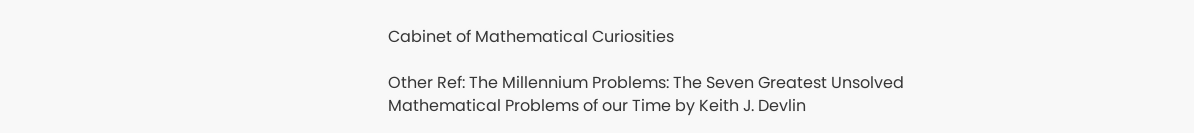Cabinet of Mathematical Curiosities

Other Ref: The Millennium Problems: The Seven Greatest Unsolved Mathematical Problems of our Time by Keith J. Devlin